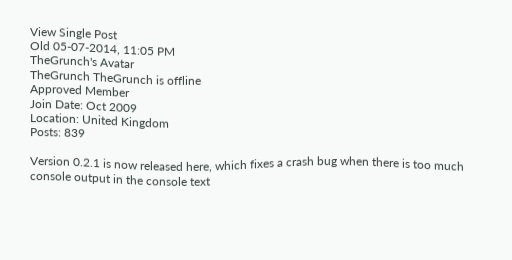View Single Post
Old 05-07-2014, 11:05 PM
TheGrunch's Avatar
TheGrunch TheGrunch is offline
Approved Member
Join Date: Oct 2009
Location: United Kingdom
Posts: 839

Version 0.2.1 is now released here, which fixes a crash bug when there is too much console output in the console text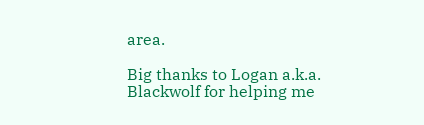area.

Big thanks to Logan a.k.a. Blackwolf for helping me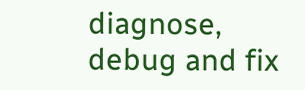diagnose, debug and fix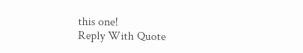this one!
Reply With Quote